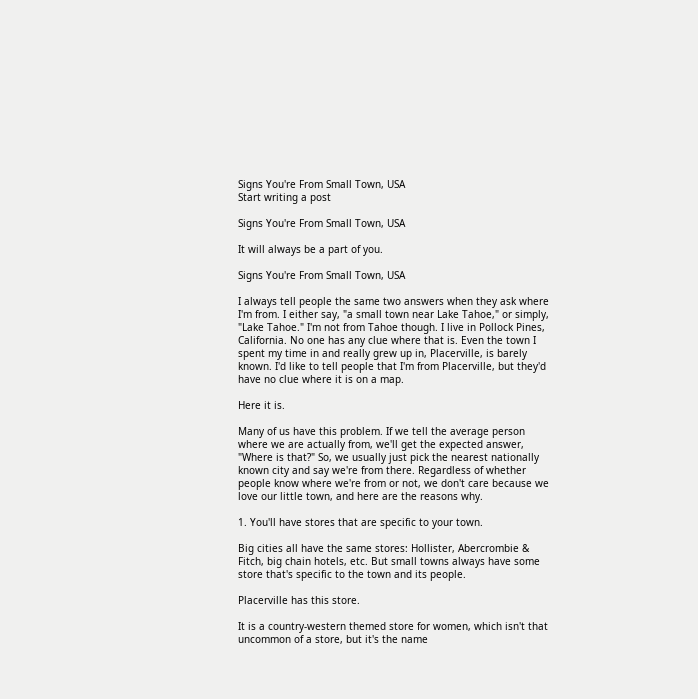Signs You're From Small Town, USA
Start writing a post

Signs You're From Small Town, USA

It will always be a part of you.

Signs You're From Small Town, USA

I always tell people the same two answers when they ask where I'm from. I either say, "a small town near Lake Tahoe," or simply, "Lake Tahoe." I'm not from Tahoe though. I live in Pollock Pines, California. No one has any clue where that is. Even the town I spent my time in and really grew up in, Placerville, is barely known. I'd like to tell people that I'm from Placerville, but they'd have no clue where it is on a map.

Here it is.

Many of us have this problem. If we tell the average person where we are actually from, we'll get the expected answer, "Where is that?" So, we usually just pick the nearest nationally known city and say we're from there. Regardless of whether people know where we're from or not, we don't care because we love our little town, and here are the reasons why.

1. You'll have stores that are specific to your town.

Big cities all have the same stores: Hollister, Abercrombie & Fitch, big chain hotels, etc. But small towns always have some store that's specific to the town and its people.

Placerville has this store.

It is a country-western themed store for women, which isn't that uncommon of a store, but it's the name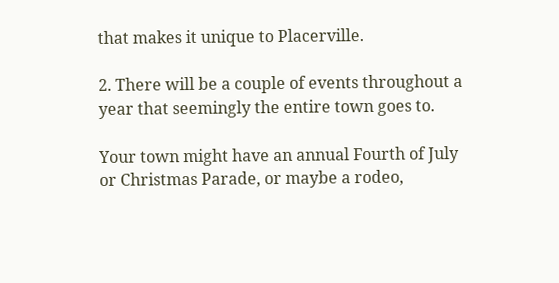that makes it unique to Placerville.

2. There will be a couple of events throughout a year that seemingly the entire town goes to.

Your town might have an annual Fourth of July or Christmas Parade, or maybe a rodeo,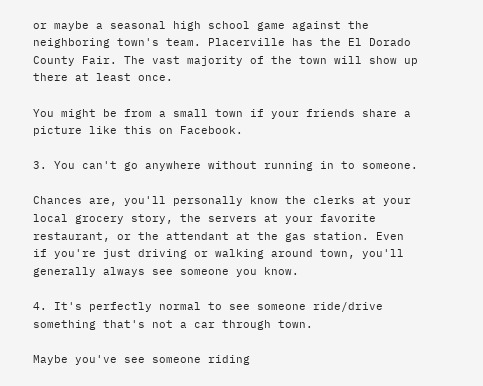or maybe a seasonal high school game against the neighboring town's team. Placerville has the El Dorado County Fair. The vast majority of the town will show up there at least once.

You might be from a small town if your friends share a picture like this on Facebook.

3. You can't go anywhere without running in to someone.

Chances are, you'll personally know the clerks at your local grocery story, the servers at your favorite restaurant, or the attendant at the gas station. Even if you're just driving or walking around town, you'll generally always see someone you know.

4. It's perfectly normal to see someone ride/drive something that's not a car through town.

Maybe you've see someone riding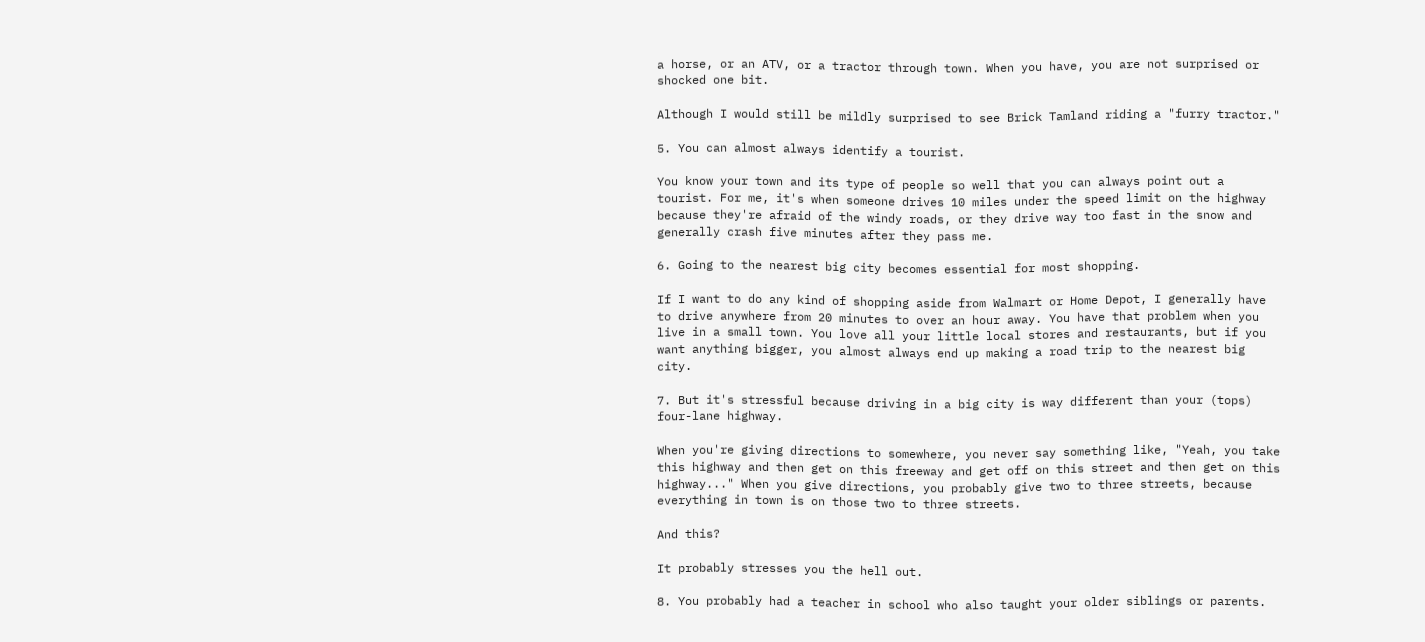a horse, or an ATV, or a tractor through town. When you have, you are not surprised or shocked one bit.

Although I would still be mildly surprised to see Brick Tamland riding a "furry tractor."

5. You can almost always identify a tourist.

You know your town and its type of people so well that you can always point out a tourist. For me, it's when someone drives 10 miles under the speed limit on the highway because they're afraid of the windy roads, or they drive way too fast in the snow and generally crash five minutes after they pass me.

6. Going to the nearest big city becomes essential for most shopping.

If I want to do any kind of shopping aside from Walmart or Home Depot, I generally have to drive anywhere from 20 minutes to over an hour away. You have that problem when you live in a small town. You love all your little local stores and restaurants, but if you want anything bigger, you almost always end up making a road trip to the nearest big city.

7. But it's stressful because driving in a big city is way different than your (tops) four-lane highway.

When you're giving directions to somewhere, you never say something like, "Yeah, you take this highway and then get on this freeway and get off on this street and then get on this highway..." When you give directions, you probably give two to three streets, because everything in town is on those two to three streets.

And this?

It probably stresses you the hell out.

8. You probably had a teacher in school who also taught your older siblings or parents.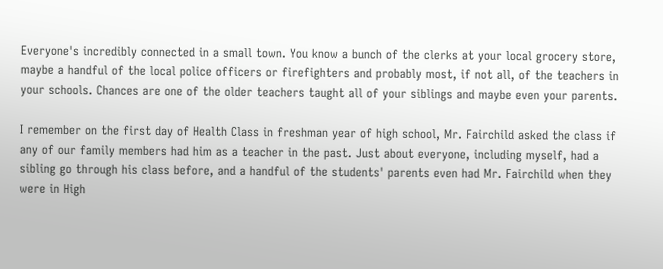Everyone's incredibly connected in a small town. You know a bunch of the clerks at your local grocery store, maybe a handful of the local police officers or firefighters and probably most, if not all, of the teachers in your schools. Chances are one of the older teachers taught all of your siblings and maybe even your parents.

I remember on the first day of Health Class in freshman year of high school, Mr. Fairchild asked the class if any of our family members had him as a teacher in the past. Just about everyone, including myself, had a sibling go through his class before, and a handful of the students' parents even had Mr. Fairchild when they were in High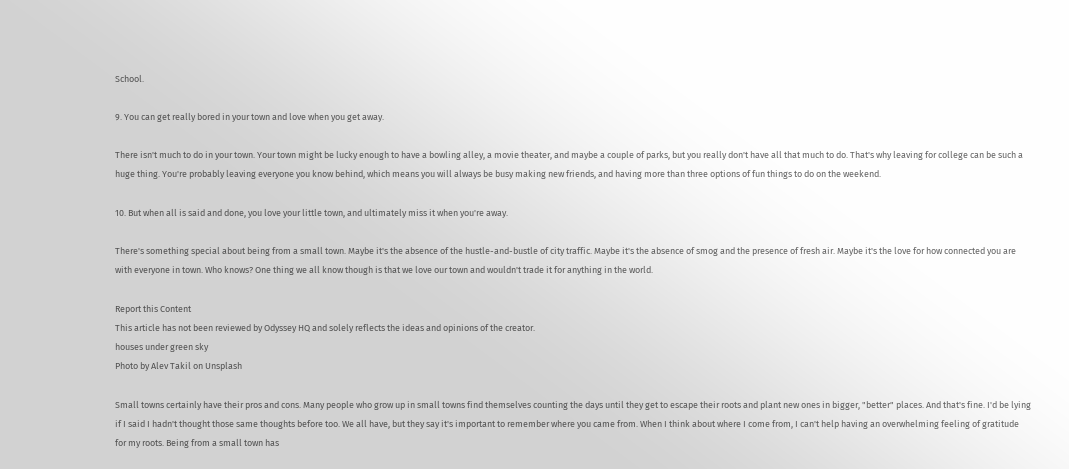School.

9. You can get really bored in your town and love when you get away.

There isn't much to do in your town. Your town might be lucky enough to have a bowling alley, a movie theater, and maybe a couple of parks, but you really don't have all that much to do. That's why leaving for college can be such a huge thing. You're probably leaving everyone you know behind, which means you will always be busy making new friends, and having more than three options of fun things to do on the weekend.

10. But when all is said and done, you love your little town, and ultimately miss it when you're away.

There's something special about being from a small town. Maybe it's the absence of the hustle-and-bustle of city traffic. Maybe it's the absence of smog and the presence of fresh air. Maybe it's the love for how connected you are with everyone in town. Who knows? One thing we all know though is that we love our town and wouldn't trade it for anything in the world.

Report this Content
This article has not been reviewed by Odyssey HQ and solely reflects the ideas and opinions of the creator.
houses under green sky
Photo by Alev Takil on Unsplash

Small towns certainly have their pros and cons. Many people who grow up in small towns find themselves counting the days until they get to escape their roots and plant new ones in bigger, "better" places. And that's fine. I'd be lying if I said I hadn't thought those same thoughts before too. We all have, but they say it's important to remember where you came from. When I think about where I come from, I can't help having an overwhelming feeling of gratitude for my roots. Being from a small town has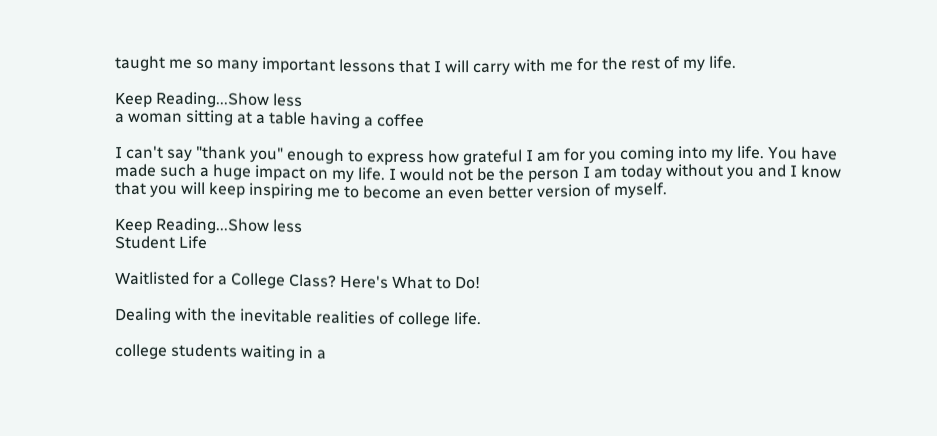taught me so many important lessons that I will carry with me for the rest of my life.

Keep Reading...Show less
a woman sitting at a table having a coffee

I can't say "thank you" enough to express how grateful I am for you coming into my life. You have made such a huge impact on my life. I would not be the person I am today without you and I know that you will keep inspiring me to become an even better version of myself.

Keep Reading...Show less
Student Life

Waitlisted for a College Class? Here's What to Do!

Dealing with the inevitable realities of college life.

college students waiting in a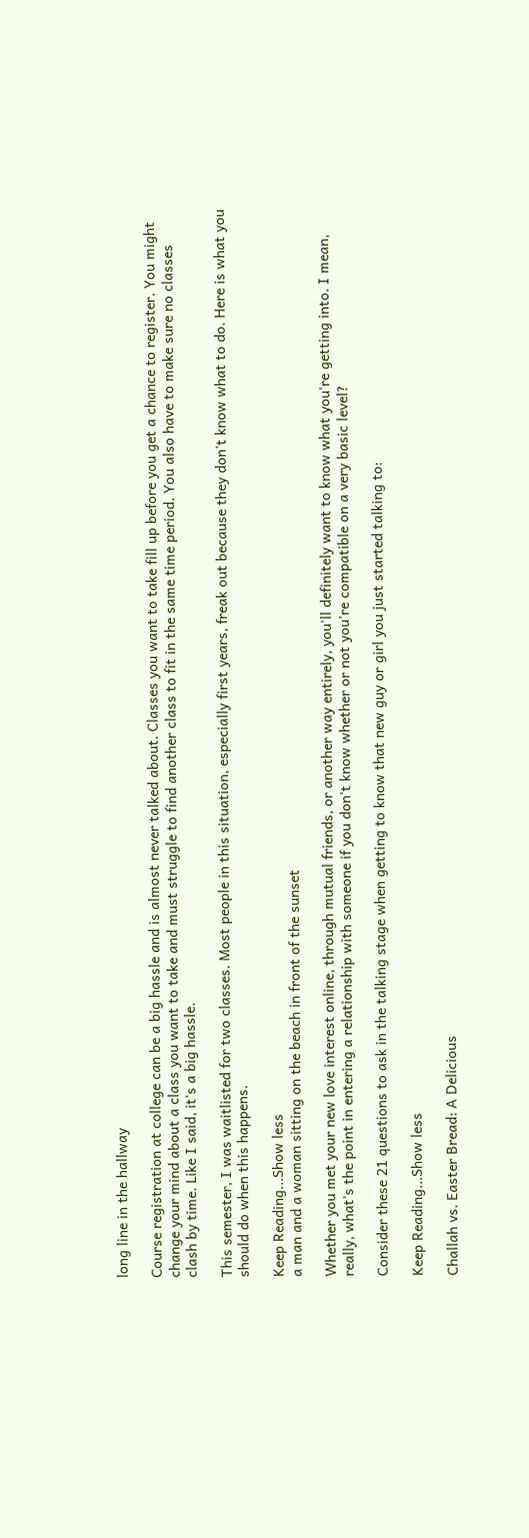long line in the hallway

Course registration at college can be a big hassle and is almost never talked about. Classes you want to take fill up before you get a chance to register. You might change your mind about a class you want to take and must struggle to find another class to fit in the same time period. You also have to make sure no classes clash by time. Like I said, it's a big hassle.

This semester, I was waitlisted for two classes. Most people in this situation, especially first years, freak out because they don't know what to do. Here is what you should do when this happens.

Keep Reading...Show less
a man and a woman sitting on the beach in front of the sunset

Whether you met your new love interest online, through mutual friends, or another way entirely, you'll definitely want to know what you're getting into. I mean, really, what's the point in entering a relationship with someone if you don't know whether or not you're compatible on a very basic level?

Consider these 21 questions to ask in the talking stage when getting to know that new guy or girl you just started talking to:

Keep Reading...Show less

Challah vs. Easter Bread: A Delicious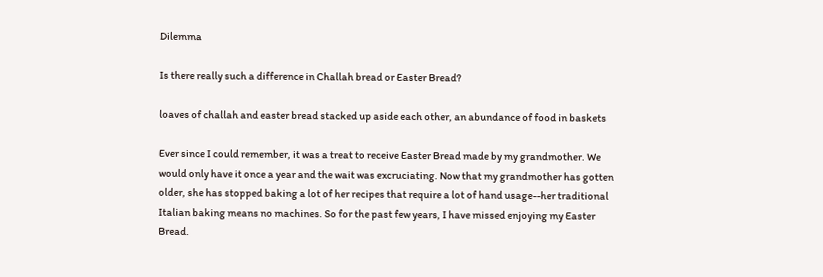Dilemma

Is there really such a difference in Challah bread or Easter Bread?

loaves of challah and easter bread stacked up aside each other, an abundance of food in baskets

Ever since I could remember, it was a treat to receive Easter Bread made by my grandmother. We would only have it once a year and the wait was excruciating. Now that my grandmother has gotten older, she has stopped baking a lot of her recipes that require a lot of hand usage--her traditional Italian baking means no machines. So for the past few years, I have missed enjoying my Easter Bread.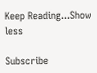Keep Reading...Show less

Subscribe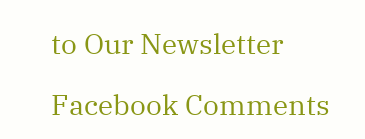to Our Newsletter

Facebook Comments